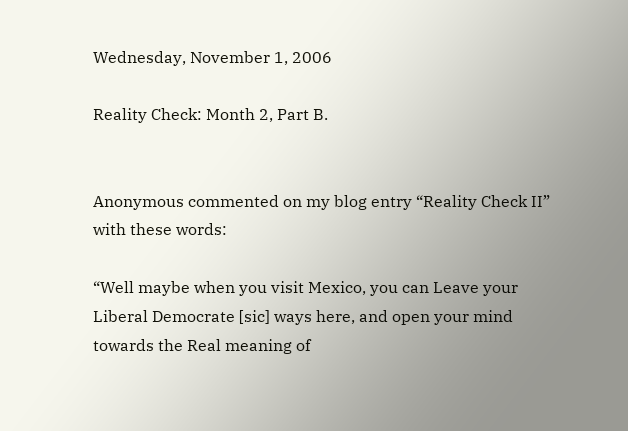Wednesday, November 1, 2006

Reality Check: Month 2, Part B.


Anonymous commented on my blog entry “Reality Check II” with these words:

“Well maybe when you visit Mexico, you can Leave your Liberal Democrate [sic] ways here, and open your mind towards the Real meaning of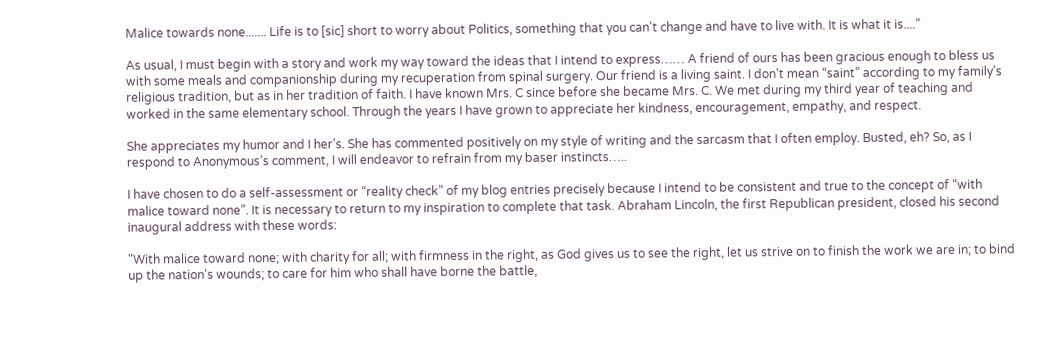Malice towards none....... Life is to [sic] short to worry about Politics, something that you can't change and have to live with. It is what it is....”

As usual, I must begin with a story and work my way toward the ideas that I intend to express…… A friend of ours has been gracious enough to bless us with some meals and companionship during my recuperation from spinal surgery. Our friend is a living saint. I don’t mean “saint” according to my family’s religious tradition, but as in her tradition of faith. I have known Mrs. C since before she became Mrs. C. We met during my third year of teaching and worked in the same elementary school. Through the years I have grown to appreciate her kindness, encouragement, empathy, and respect.

She appreciates my humor and I her’s. She has commented positively on my style of writing and the sarcasm that I often employ. Busted, eh? So, as I respond to Anonymous’s comment, I will endeavor to refrain from my baser instincts…..

I have chosen to do a self-assessment or “reality check” of my blog entries precisely because I intend to be consistent and true to the concept of “with malice toward none”. It is necessary to return to my inspiration to complete that task. Abraham Lincoln, the first Republican president, closed his second inaugural address with these words:

"With malice toward none; with charity for all; with firmness in the right, as God gives us to see the right, let us strive on to finish the work we are in; to bind up the nation's wounds; to care for him who shall have borne the battle,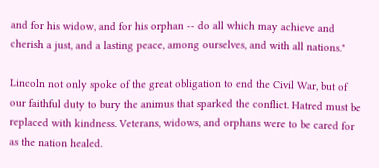and for his widow, and for his orphan -- do all which may achieve and cherish a just, and a lasting peace, among ourselves, and with all nations."

Lincoln not only spoke of the great obligation to end the Civil War, but of our faithful duty to bury the animus that sparked the conflict. Hatred must be replaced with kindness. Veterans, widows, and orphans were to be cared for as the nation healed.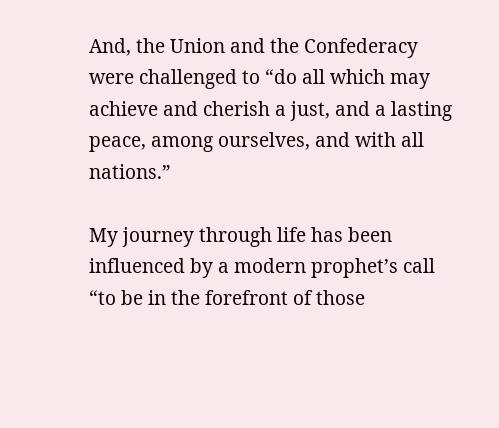And, the Union and the Confederacy were challenged to “do all which may achieve and cherish a just, and a lasting peace, among ourselves, and with all nations.”

My journey through life has been influenced by a modern prophet’s call “to be in the forefront of those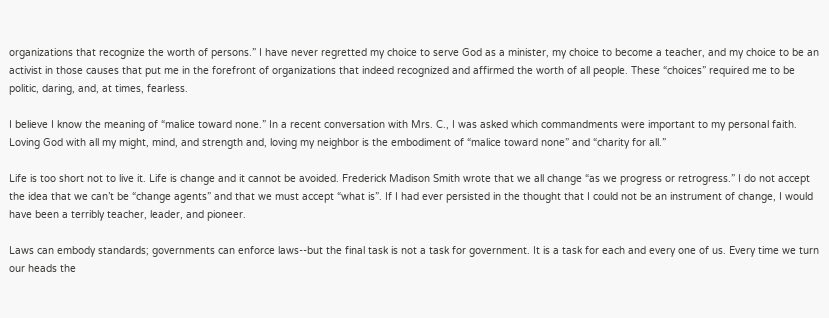organizations that recognize the worth of persons.” I have never regretted my choice to serve God as a minister, my choice to become a teacher, and my choice to be an activist in those causes that put me in the forefront of organizations that indeed recognized and affirmed the worth of all people. These “choices” required me to be politic, daring, and, at times, fearless.

I believe I know the meaning of “malice toward none.” In a recent conversation with Mrs. C., I was asked which commandments were important to my personal faith. Loving God with all my might, mind, and strength and, loving my neighbor is the embodiment of “malice toward none” and “charity for all.”

Life is too short not to live it. Life is change and it cannot be avoided. Frederick Madison Smith wrote that we all change “as we progress or retrogress.” I do not accept the idea that we can’t be “change agents” and that we must accept “what is”. If I had ever persisted in the thought that I could not be an instrument of change, I would have been a terribly teacher, leader, and pioneer.

Laws can embody standards; governments can enforce laws--but the final task is not a task for government. It is a task for each and every one of us. Every time we turn our heads the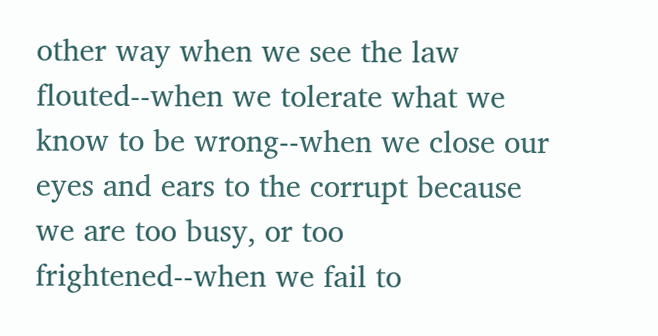other way when we see the law flouted--when we tolerate what we know to be wrong--when we close our eyes and ears to the corrupt because we are too busy, or too frightened--when we fail to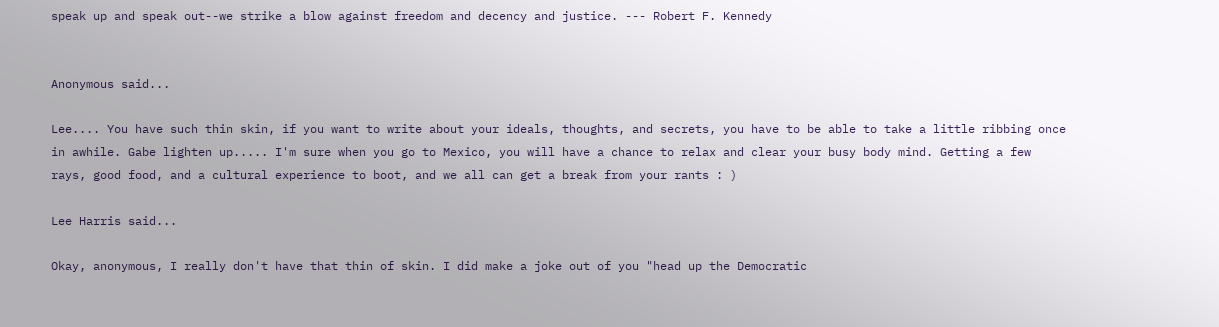speak up and speak out--we strike a blow against freedom and decency and justice. --- Robert F. Kennedy


Anonymous said...

Lee.... You have such thin skin, if you want to write about your ideals, thoughts, and secrets, you have to be able to take a little ribbing once in awhile. Gabe lighten up..... I'm sure when you go to Mexico, you will have a chance to relax and clear your busy body mind. Getting a few rays, good food, and a cultural experience to boot, and we all can get a break from your rants : )

Lee Harris said...

Okay, anonymous, I really don't have that thin of skin. I did make a joke out of you "head up the Democratic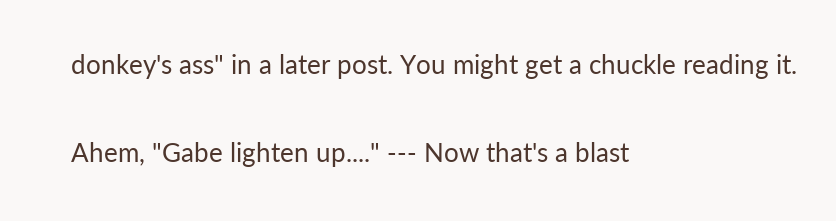donkey's ass" in a later post. You might get a chuckle reading it.

Ahem, "Gabe lighten up...." --- Now that's a blast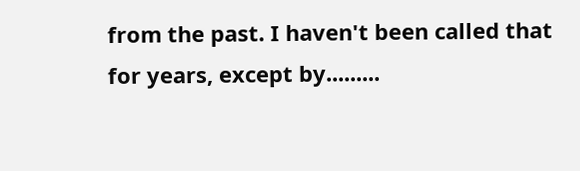from the past. I haven't been called that for years, except by.........